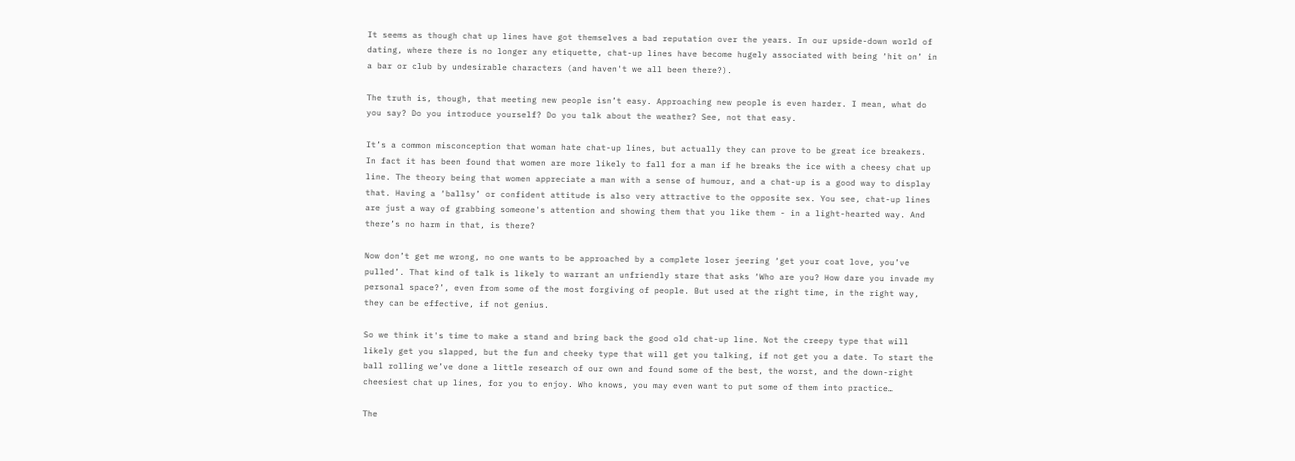It seems as though chat up lines have got themselves a bad reputation over the years. In our upside-down world of dating, where there is no longer any etiquette, chat-up lines have become hugely associated with being ‘hit on’ in a bar or club by undesirable characters (and haven't we all been there?).

The truth is, though, that meeting new people isn’t easy. Approaching new people is even harder. I mean, what do you say? Do you introduce yourself? Do you talk about the weather? See, not that easy.

It’s a common misconception that woman hate chat-up lines, but actually they can prove to be great ice breakers. In fact it has been found that women are more likely to fall for a man if he breaks the ice with a cheesy chat up line. The theory being that women appreciate a man with a sense of humour, and a chat-up is a good way to display that. Having a ‘ballsy’ or confident attitude is also very attractive to the opposite sex. You see, chat-up lines are just a way of grabbing someone's attention and showing them that you like them - in a light-hearted way. And there’s no harm in that, is there?

Now don’t get me wrong, no one wants to be approached by a complete loser jeering ‘get your coat love, you’ve pulled’. That kind of talk is likely to warrant an unfriendly stare that asks ‘Who are you? How dare you invade my personal space?’, even from some of the most forgiving of people. But used at the right time, in the right way, they can be effective, if not genius.

So we think it's time to make a stand and bring back the good old chat-up line. Not the creepy type that will likely get you slapped, but the fun and cheeky type that will get you talking, if not get you a date. To start the ball rolling we’ve done a little research of our own and found some of the best, the worst, and the down-right cheesiest chat up lines, for you to enjoy. Who knows, you may even want to put some of them into practice…

The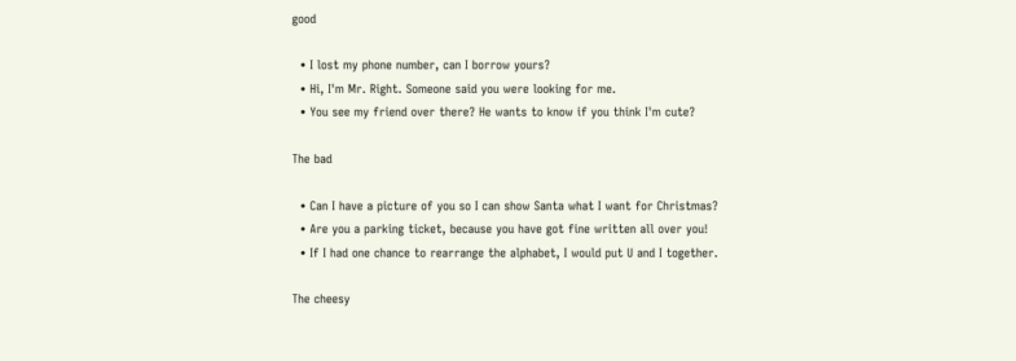good

  • I lost my phone number, can I borrow yours?
  • Hi, I'm Mr. Right. Someone said you were looking for me.
  • You see my friend over there? He wants to know if you think I'm cute?

The bad

  • Can I have a picture of you so I can show Santa what I want for Christmas?
  • Are you a parking ticket, because you have got fine written all over you!
  • If I had one chance to rearrange the alphabet, I would put U and I together.

The cheesy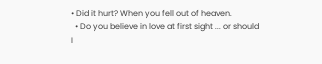• Did it hurt? When you fell out of heaven.
  • Do you believe in love at first sight ... or should I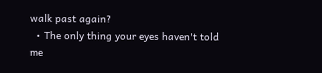walk past again?
  • The only thing your eyes haven't told me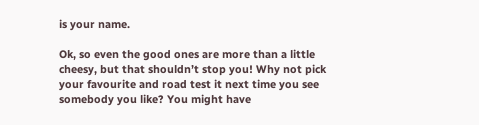is your name.

Ok, so even the good ones are more than a little cheesy, but that shouldn’t stop you! Why not pick your favourite and road test it next time you see somebody you like? You might have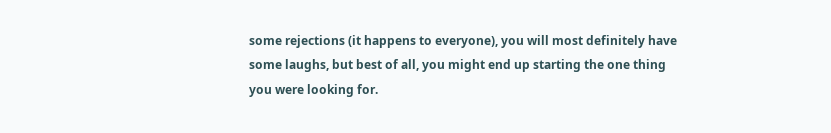some rejections (it happens to everyone), you will most definitely have some laughs, but best of all, you might end up starting the one thing you were looking for.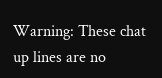Warning: These chat up lines are no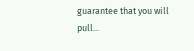guarantee that you will pull...